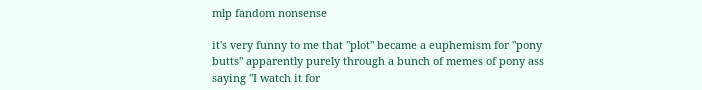mlp fandom nonsense

it's very funny to me that "plot" became a euphemism for "pony butts" apparently purely through a bunch of memes of pony ass saying "I watch it for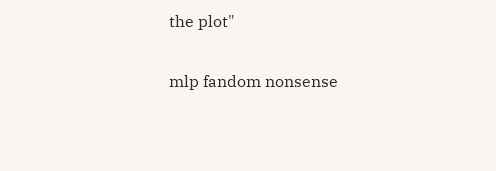the plot"

mlp fandom nonsense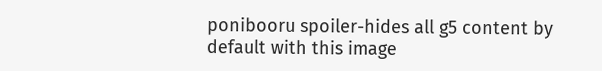ponibooru spoiler-hides all g5 content by default with this image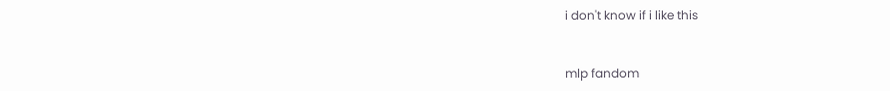i don't know if i like this


mlp fandom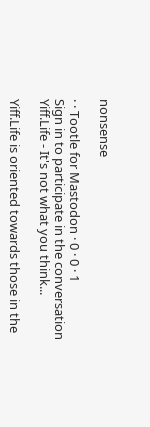nonsense

· · Tootle for Mastodon · 0 · 0 · 1
Sign in to participate in the conversation
Yiff.Life - It's not what you think...

Yiff.Life is oriented towards those in the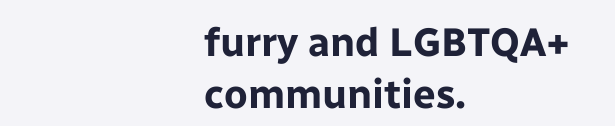furry and LGBTQA+ communities.